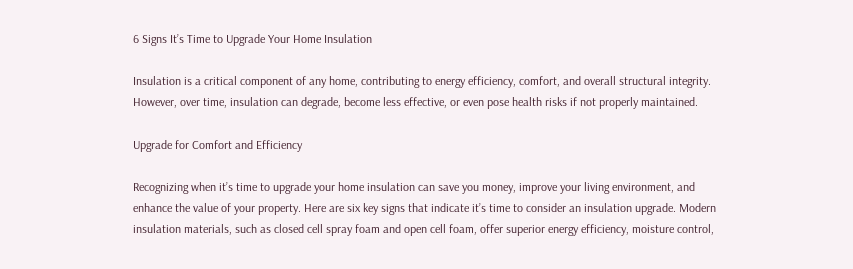6 Signs It’s Time to Upgrade Your Home Insulation

Insulation is a critical component of any home, contributing to energy efficiency, comfort, and overall structural integrity. However, over time, insulation can degrade, become less effective, or even pose health risks if not properly maintained.

Upgrade for Comfort and Efficiency

Recognizing when it’s time to upgrade your home insulation can save you money, improve your living environment, and enhance the value of your property. Here are six key signs that indicate it’s time to consider an insulation upgrade. Modern insulation materials, such as closed cell spray foam and open cell foam, offer superior energy efficiency, moisture control,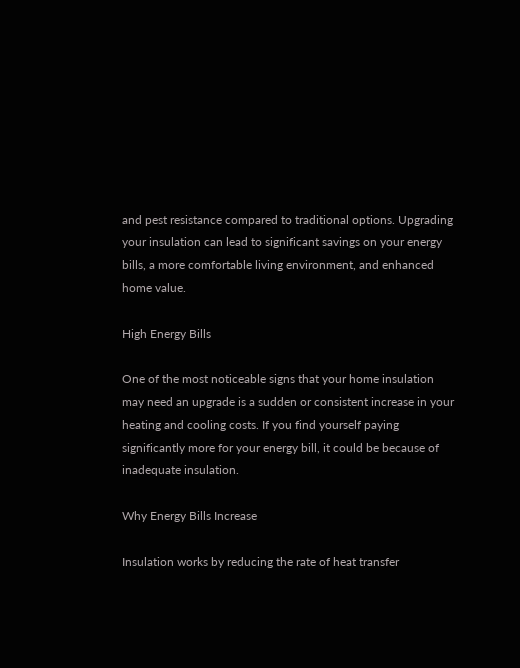and pest resistance compared to traditional options. Upgrading your insulation can lead to significant savings on your energy bills, a more comfortable living environment, and enhanced home value.

High Energy Bills

One of the most noticeable signs that your home insulation may need an upgrade is a sudden or consistent increase in your heating and cooling costs. If you find yourself paying significantly more for your energy bill, it could be because of inadequate insulation.

Why Energy Bills Increase

Insulation works by reducing the rate of heat transfer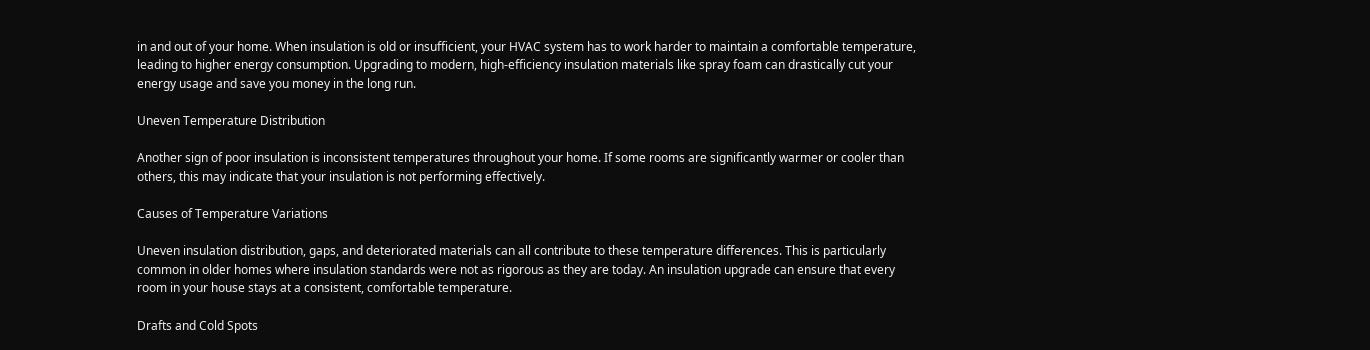in and out of your home. When insulation is old or insufficient, your HVAC system has to work harder to maintain a comfortable temperature, leading to higher energy consumption. Upgrading to modern, high-efficiency insulation materials like spray foam can drastically cut your energy usage and save you money in the long run.

Uneven Temperature Distribution

Another sign of poor insulation is inconsistent temperatures throughout your home. If some rooms are significantly warmer or cooler than others, this may indicate that your insulation is not performing effectively.

Causes of Temperature Variations

Uneven insulation distribution, gaps, and deteriorated materials can all contribute to these temperature differences. This is particularly common in older homes where insulation standards were not as rigorous as they are today. An insulation upgrade can ensure that every room in your house stays at a consistent, comfortable temperature.

Drafts and Cold Spots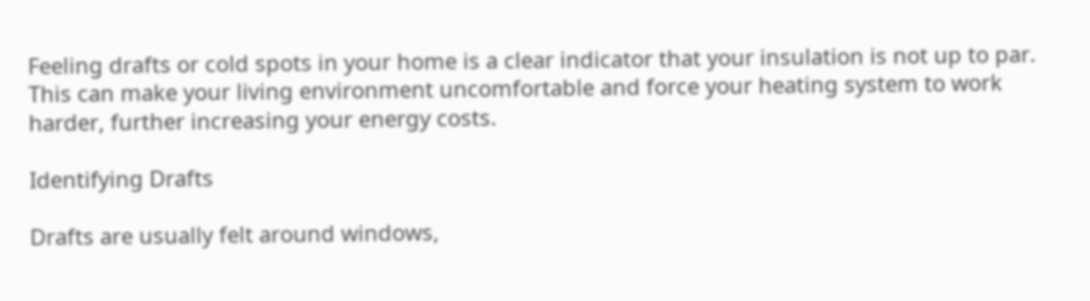Feeling drafts or cold spots in your home is a clear indicator that your insulation is not up to par. This can make your living environment uncomfortable and force your heating system to work harder, further increasing your energy costs.

Identifying Drafts

Drafts are usually felt around windows,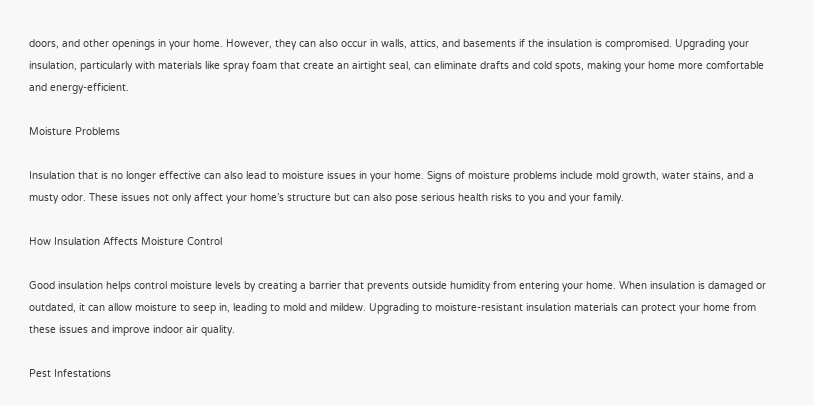doors, and other openings in your home. However, they can also occur in walls, attics, and basements if the insulation is compromised. Upgrading your insulation, particularly with materials like spray foam that create an airtight seal, can eliminate drafts and cold spots, making your home more comfortable and energy-efficient.

Moisture Problems

Insulation that is no longer effective can also lead to moisture issues in your home. Signs of moisture problems include mold growth, water stains, and a musty odor. These issues not only affect your home’s structure but can also pose serious health risks to you and your family.

How Insulation Affects Moisture Control

Good insulation helps control moisture levels by creating a barrier that prevents outside humidity from entering your home. When insulation is damaged or outdated, it can allow moisture to seep in, leading to mold and mildew. Upgrading to moisture-resistant insulation materials can protect your home from these issues and improve indoor air quality.

Pest Infestations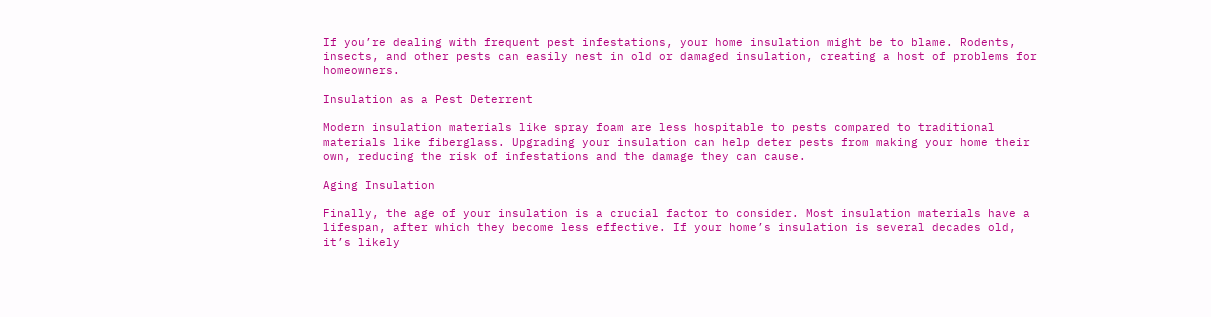If you’re dealing with frequent pest infestations, your home insulation might be to blame. Rodents, insects, and other pests can easily nest in old or damaged insulation, creating a host of problems for homeowners.

Insulation as a Pest Deterrent

Modern insulation materials like spray foam are less hospitable to pests compared to traditional materials like fiberglass. Upgrading your insulation can help deter pests from making your home their own, reducing the risk of infestations and the damage they can cause.

Aging Insulation

Finally, the age of your insulation is a crucial factor to consider. Most insulation materials have a lifespan, after which they become less effective. If your home’s insulation is several decades old, it’s likely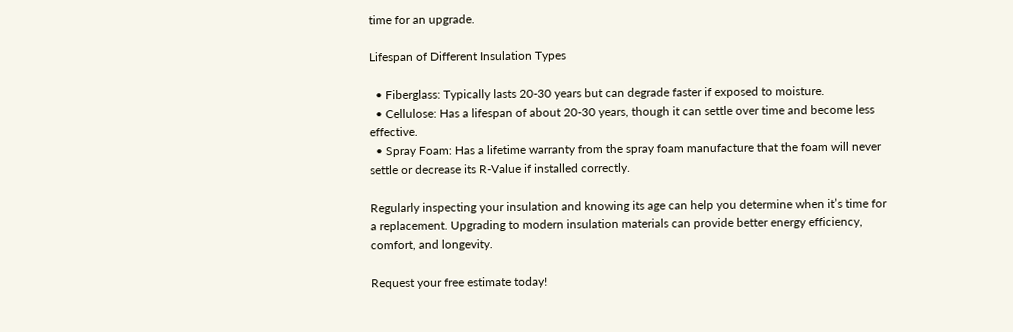time for an upgrade.

Lifespan of Different Insulation Types

  • Fiberglass: Typically lasts 20-30 years but can degrade faster if exposed to moisture.
  • Cellulose: Has a lifespan of about 20-30 years, though it can settle over time and become less effective.
  • Spray Foam: Has a lifetime warranty from the spray foam manufacture that the foam will never settle or decrease its R-Value if installed correctly.

Regularly inspecting your insulation and knowing its age can help you determine when it’s time for a replacement. Upgrading to modern insulation materials can provide better energy efficiency, comfort, and longevity.

Request your free estimate today!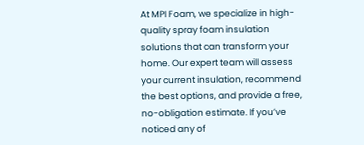At MPI Foam, we specialize in high-quality spray foam insulation solutions that can transform your home. Our expert team will assess your current insulation, recommend the best options, and provide a free, no-obligation estimate. If you’ve noticed any of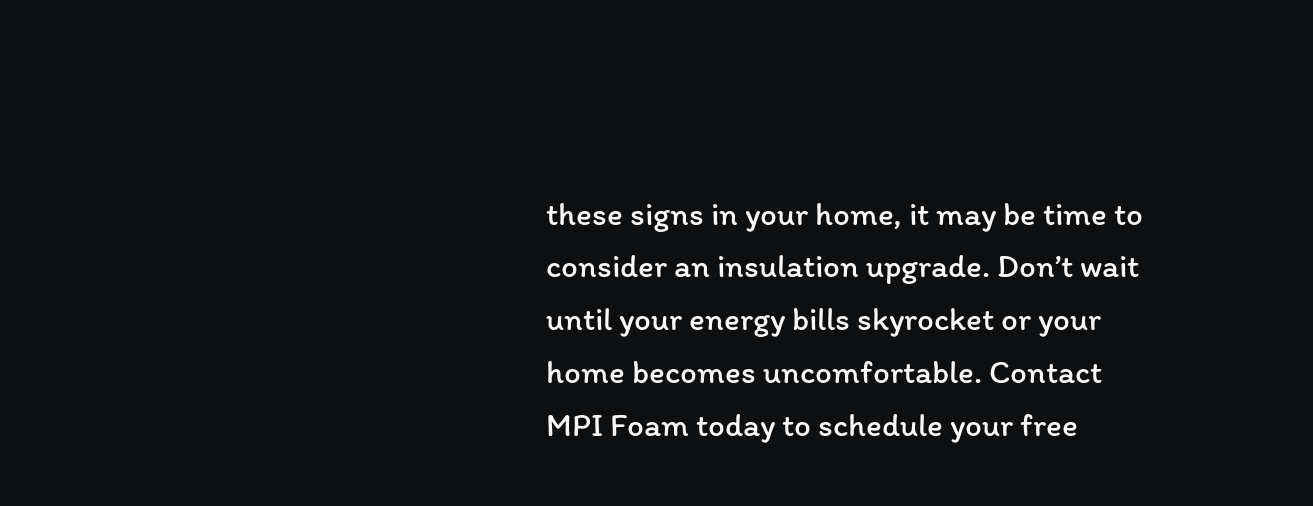these signs in your home, it may be time to consider an insulation upgrade. Don’t wait until your energy bills skyrocket or your home becomes uncomfortable. Contact MPI Foam today to schedule your free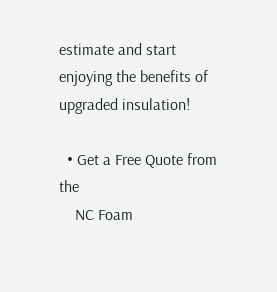estimate and start enjoying the benefits of upgraded insulation!

  • Get a Free Quote from the
    NC Foam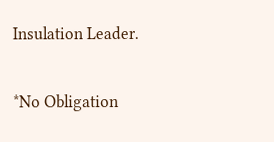Insulation Leader.

*No Obligation